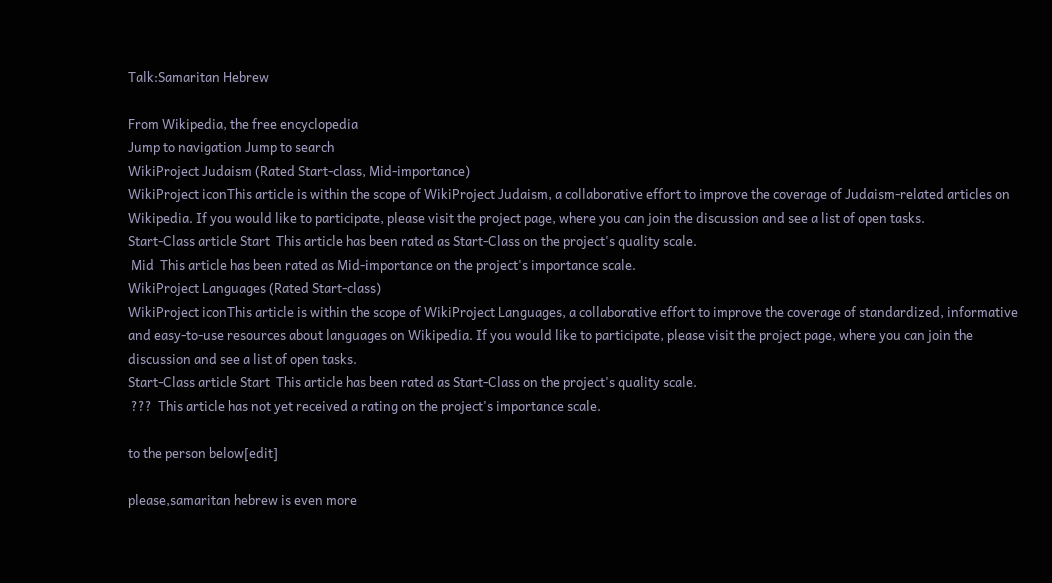Talk:Samaritan Hebrew

From Wikipedia, the free encyclopedia
Jump to navigation Jump to search
WikiProject Judaism (Rated Start-class, Mid-importance)
WikiProject iconThis article is within the scope of WikiProject Judaism, a collaborative effort to improve the coverage of Judaism-related articles on Wikipedia. If you would like to participate, please visit the project page, where you can join the discussion and see a list of open tasks.
Start-Class article Start  This article has been rated as Start-Class on the project's quality scale.
 Mid  This article has been rated as Mid-importance on the project's importance scale.
WikiProject Languages (Rated Start-class)
WikiProject iconThis article is within the scope of WikiProject Languages, a collaborative effort to improve the coverage of standardized, informative and easy-to-use resources about languages on Wikipedia. If you would like to participate, please visit the project page, where you can join the discussion and see a list of open tasks.
Start-Class article Start  This article has been rated as Start-Class on the project's quality scale.
 ???  This article has not yet received a rating on the project's importance scale.

to the person below[edit]

please,samaritan hebrew is even more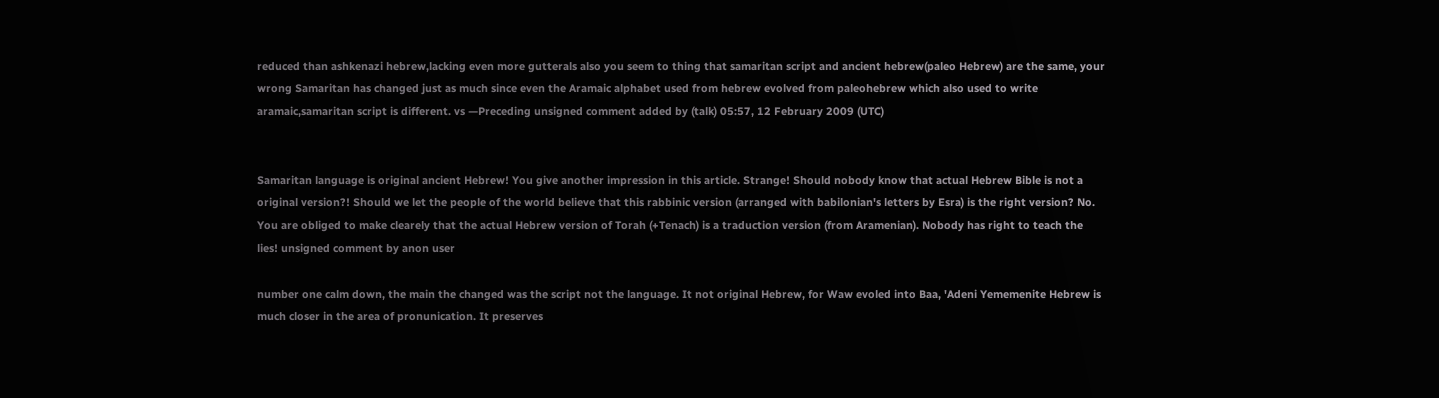reduced than ashkenazi hebrew,lacking even more gutterals also you seem to thing that samaritan script and ancient hebrew(paleo Hebrew) are the same, your wrong Samaritan has changed just as much since even the Aramaic alphabet used from hebrew evolved from paleohebrew which also used to write aramaic,samaritan script is different. vs —Preceding unsigned comment added by (talk) 05:57, 12 February 2009 (UTC)


Samaritan language is original ancient Hebrew! You give another impression in this article. Strange! Should nobody know that actual Hebrew Bible is not a original version?! Should we let the people of the world believe that this rabbinic version (arranged with babilonian's letters by Esra) is the right version? No. You are obliged to make clearely that the actual Hebrew version of Torah (+Tenach) is a traduction version (from Aramenian). Nobody has right to teach the lies! unsigned comment by anon user

number one calm down, the main the changed was the script not the language. It not original Hebrew, for Waw evoled into Baa, 'Adeni Yememenite Hebrew is much closer in the area of pronunication. It preserves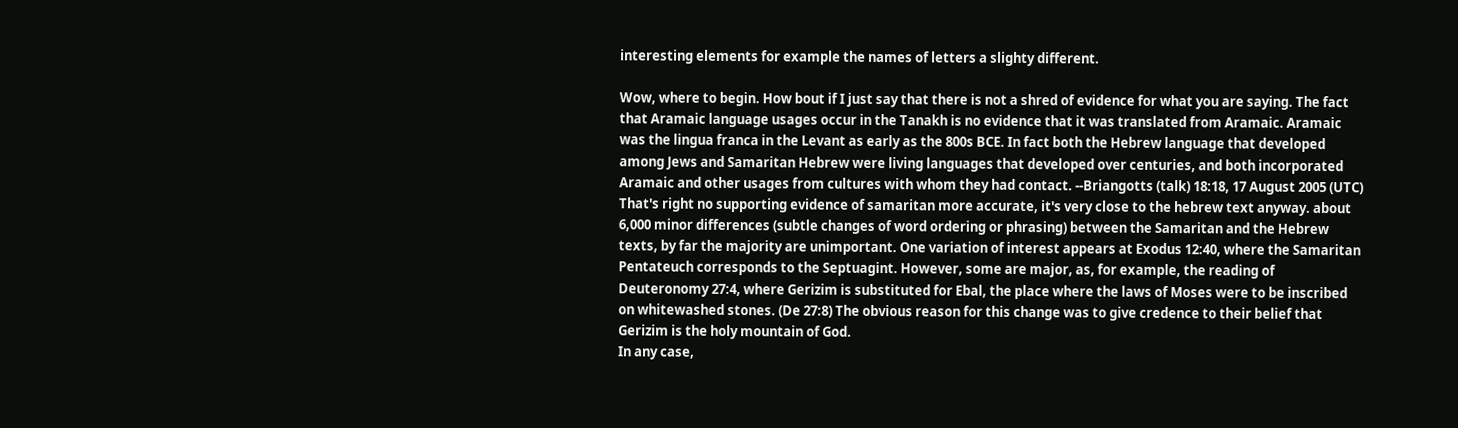interesting elements for example the names of letters a slighty different.

Wow, where to begin. How bout if I just say that there is not a shred of evidence for what you are saying. The fact that Aramaic language usages occur in the Tanakh is no evidence that it was translated from Aramaic. Aramaic was the lingua franca in the Levant as early as the 800s BCE. In fact both the Hebrew language that developed among Jews and Samaritan Hebrew were living languages that developed over centuries, and both incorporated Aramaic and other usages from cultures with whom they had contact. --Briangotts (talk) 18:18, 17 August 2005 (UTC) That's right no supporting evidence of samaritan more accurate, it's very close to the hebrew text anyway. about 6,000 minor differences (subtle changes of word ordering or phrasing) between the Samaritan and the Hebrew texts, by far the majority are unimportant. One variation of interest appears at Exodus 12:40, where the Samaritan Pentateuch corresponds to the Septuagint. However, some are major, as, for example, the reading of Deuteronomy 27:4, where Gerizim is substituted for Ebal, the place where the laws of Moses were to be inscribed on whitewashed stones. (De 27:8) The obvious reason for this change was to give credence to their belief that Gerizim is the holy mountain of God.
In any case,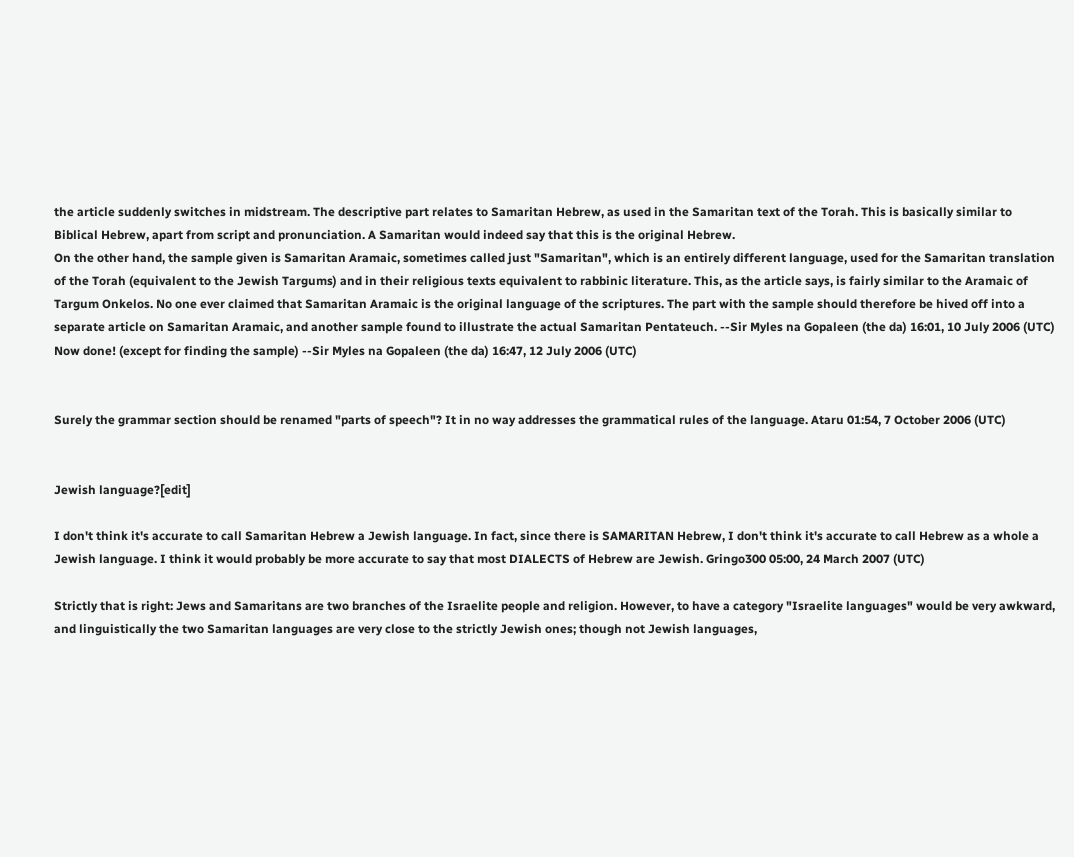the article suddenly switches in midstream. The descriptive part relates to Samaritan Hebrew, as used in the Samaritan text of the Torah. This is basically similar to Biblical Hebrew, apart from script and pronunciation. A Samaritan would indeed say that this is the original Hebrew.
On the other hand, the sample given is Samaritan Aramaic, sometimes called just "Samaritan", which is an entirely different language, used for the Samaritan translation of the Torah (equivalent to the Jewish Targums) and in their religious texts equivalent to rabbinic literature. This, as the article says, is fairly similar to the Aramaic of Targum Onkelos. No one ever claimed that Samaritan Aramaic is the original language of the scriptures. The part with the sample should therefore be hived off into a separate article on Samaritan Aramaic, and another sample found to illustrate the actual Samaritan Pentateuch. --Sir Myles na Gopaleen (the da) 16:01, 10 July 2006 (UTC)
Now done! (except for finding the sample) --Sir Myles na Gopaleen (the da) 16:47, 12 July 2006 (UTC)


Surely the grammar section should be renamed "parts of speech"? It in no way addresses the grammatical rules of the language. Ataru 01:54, 7 October 2006 (UTC)


Jewish language?[edit]

I don't think it's accurate to call Samaritan Hebrew a Jewish language. In fact, since there is SAMARITAN Hebrew, I don't think it's accurate to call Hebrew as a whole a Jewish language. I think it would probably be more accurate to say that most DIALECTS of Hebrew are Jewish. Gringo300 05:00, 24 March 2007 (UTC)

Strictly that is right: Jews and Samaritans are two branches of the Israelite people and religion. However, to have a category "Israelite languages" would be very awkward, and linguistically the two Samaritan languages are very close to the strictly Jewish ones; though not Jewish languages,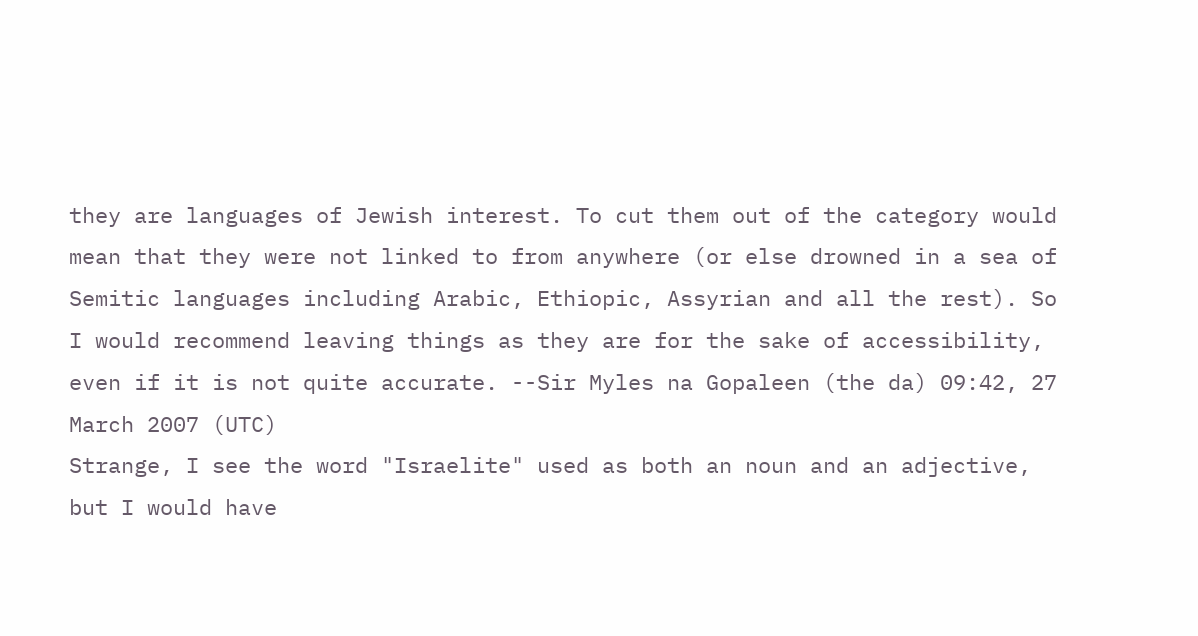they are languages of Jewish interest. To cut them out of the category would mean that they were not linked to from anywhere (or else drowned in a sea of Semitic languages including Arabic, Ethiopic, Assyrian and all the rest). So I would recommend leaving things as they are for the sake of accessibility, even if it is not quite accurate. --Sir Myles na Gopaleen (the da) 09:42, 27 March 2007 (UTC)
Strange, I see the word "Israelite" used as both an noun and an adjective, but I would have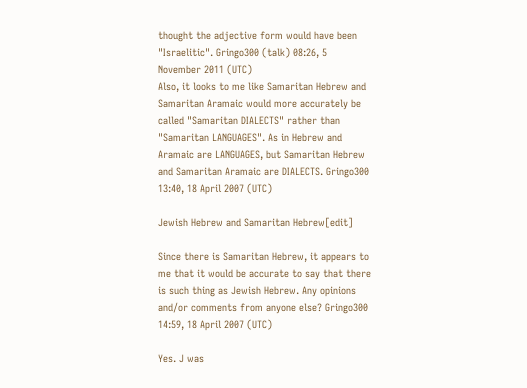thought the adjective form would have been "Israelitic". Gringo300 (talk) 08:26, 5 November 2011 (UTC)
Also, it looks to me like Samaritan Hebrew and Samaritan Aramaic would more accurately be called "Samaritan DIALECTS" rather than "Samaritan LANGUAGES". As in Hebrew and Aramaic are LANGUAGES, but Samaritan Hebrew and Samaritan Aramaic are DIALECTS. Gringo300 13:40, 18 April 2007 (UTC)

Jewish Hebrew and Samaritan Hebrew[edit]

Since there is Samaritan Hebrew, it appears to me that it would be accurate to say that there is such thing as Jewish Hebrew. Any opinions and/or comments from anyone else? Gringo300 14:59, 18 April 2007 (UTC)

Yes. J was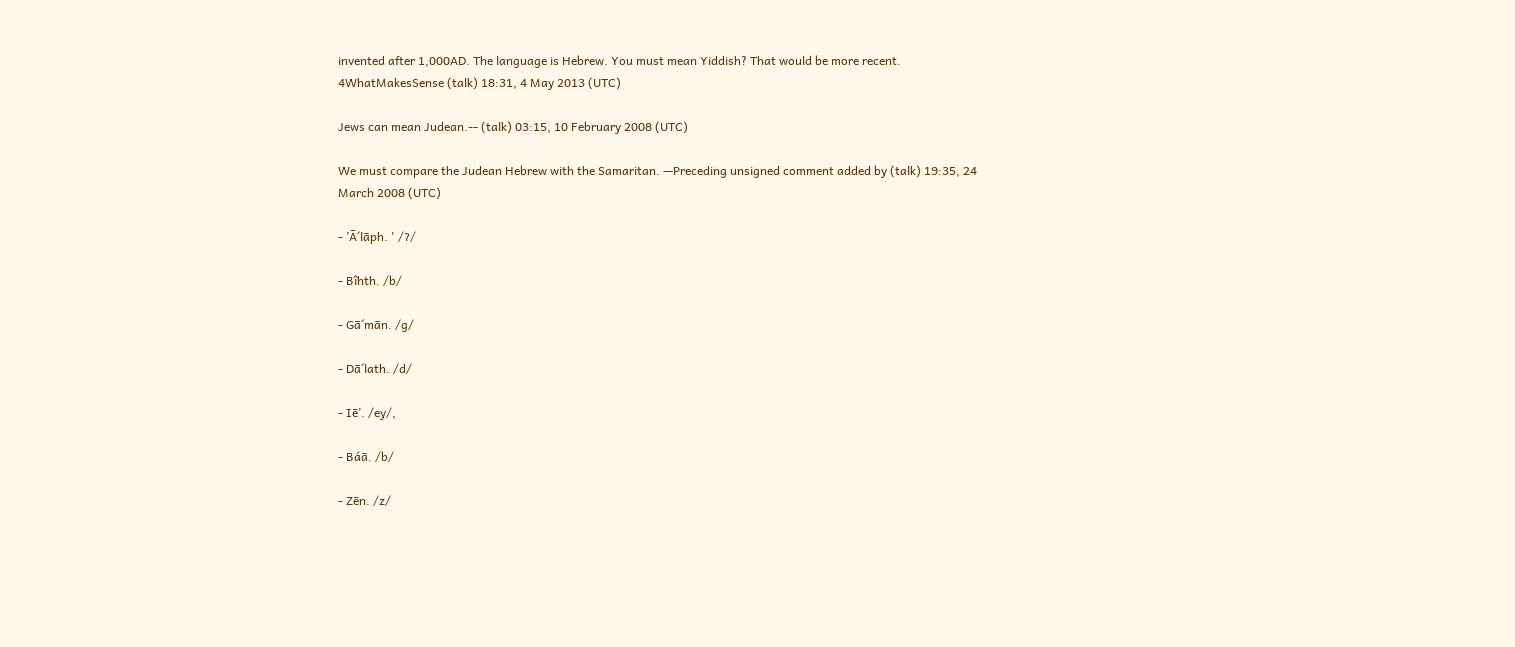invented after 1,000AD. The language is Hebrew. You must mean Yiddish? That would be more recent. 4WhatMakesSense (talk) 18:31, 4 May 2013 (UTC)

Jews can mean Judean.-- (talk) 03:15, 10 February 2008 (UTC)

We must compare the Judean Hebrew with the Samaritan. —Preceding unsigned comment added by (talk) 19:35, 24 March 2008 (UTC)

- ’Ā´lāph. ' /ʔ/

- Bîhth. /b/

- Gā´mān. /ɡ/

- Dā´lath. /d/

- Iē’. /ey/,

- Báā. /b/

- Zēn. /z/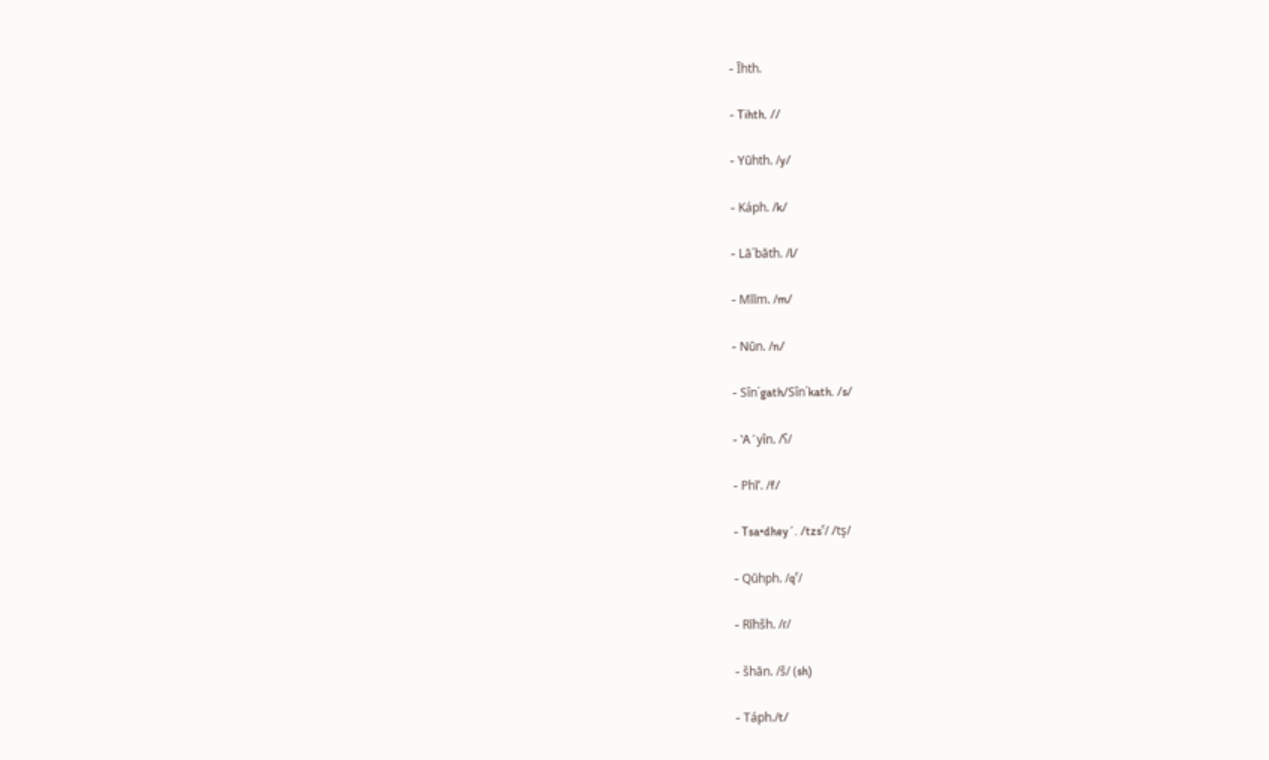- Īhth.

- Tihth. //

- Yūhth. /y/

- Káph. /k/

- Lā´bāth. /l/

- Mīīm. /m/

- Nūn. /n/

- Sîn´gath/Sîn´kath. /s/

- ‛A´yîn. /ʕ/

- Phī’. /f/

- Tsa•dhey´. /tzsˁ/ /tş/

- Qūhph. /qˁ/

- Rīhšh. /ɾ/

- šhān. /š/ (sh)

- Táph./t/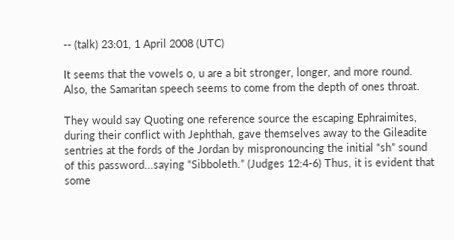-- (talk) 23:01, 1 April 2008 (UTC)

It seems that the vowels o, u are a bit stronger, longer, and more round. Also, the Samaritan speech seems to come from the depth of ones throat.

They would say Quoting one reference source the escaping Ephraimites, during their conflict with Jephthah, gave themselves away to the Gileadite sentries at the fords of the Jordan by mispronouncing the initial “sh” sound of this password...saying “Sibboleth.” (Judges 12:4-6) Thus, it is evident that some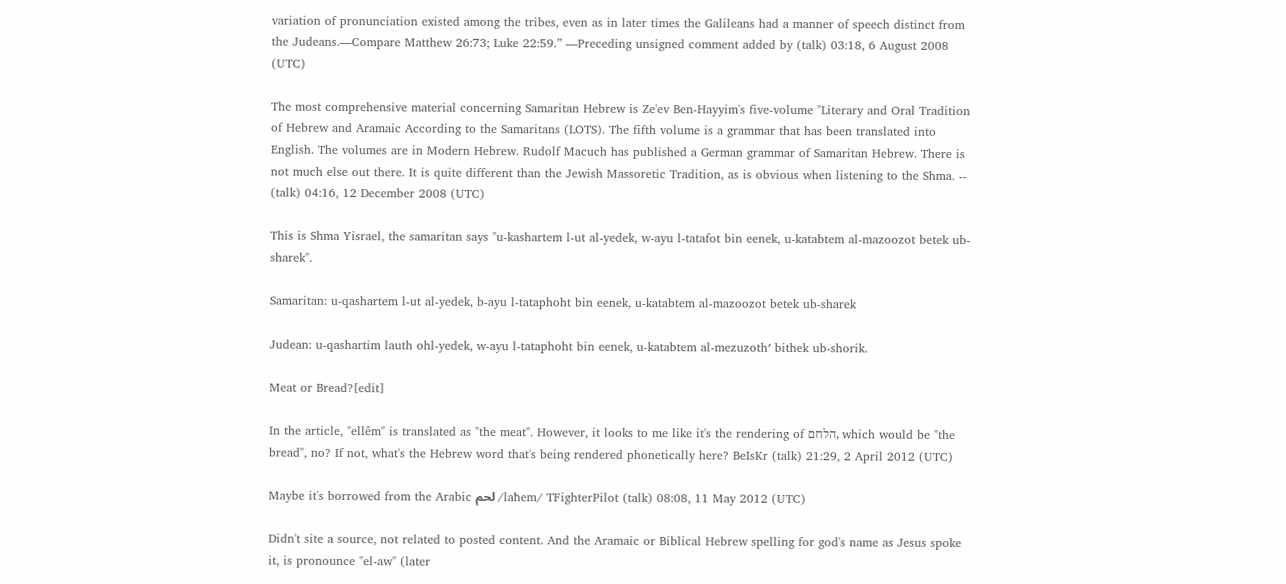variation of pronunciation existed among the tribes, even as in later times the Galileans had a manner of speech distinct from the Judeans.—Compare Matthew 26:73; Luke 22:59.” —Preceding unsigned comment added by (talk) 03:18, 6 August 2008 (UTC)

The most comprehensive material concerning Samaritan Hebrew is Ze'ev Ben-Hayyim's five-volume "Literary and Oral Tradition of Hebrew and Aramaic According to the Samaritans (LOTS). The fifth volume is a grammar that has been translated into English. The volumes are in Modern Hebrew. Rudolf Macuch has published a German grammar of Samaritan Hebrew. There is not much else out there. It is quite different than the Jewish Massoretic Tradition, as is obvious when listening to the Shma. -- (talk) 04:16, 12 December 2008 (UTC)

This is Shma Yisrael, the samaritan says "u-kashartem l-ut al-yedek, w-ayu l-tatafot bin eenek, u-katabtem al-mazoozot betek ub-sharek".

Samaritan: u-qashartem l-ut al-yedek, b-ayu l-tataphoht bin eenek, u-katabtem al-mazoozot betek ub-sharek

Judean: u-qashartim lauth ohl-yedek, w-ayu l-tataphoht bin eenek, u-katabtem al-mezuzoth′ bithek ub-shorik.

Meat or Bread?[edit]

In the article, "ellêm" is translated as "the meat". However, it looks to me like it's the rendering of הלחם, which would be "the bread", no? If not, what's the Hebrew word that's being rendered phonetically here? BeIsKr (talk) 21:29, 2 April 2012 (UTC)

Maybe it's borrowed from the Arabic لحم /laħem/ TFighterPilot (talk) 08:08, 11 May 2012 (UTC)

Didn't site a source, not related to posted content. And the Aramaic or Biblical Hebrew spelling for god's name as Jesus spoke it, is pronounce "el-aw" (later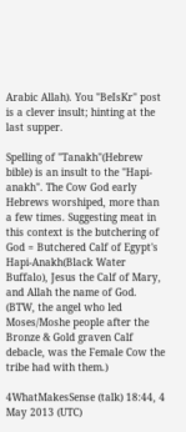Arabic Allah). You "BeIsKr" post is a clever insult; hinting at the last supper.

Spelling of "Tanakh"(Hebrew bible) is an insult to the "Hapi-anakh". The Cow God early Hebrews worshiped, more than a few times. Suggesting meat in this context is the butchering of God = Butchered Calf of Egypt's Hapi-Anakh(Black Water Buffalo), Jesus the Calf of Mary, and Allah the name of God. (BTW, the angel who led Moses/Moshe people after the Bronze & Gold graven Calf debacle, was the Female Cow the tribe had with them.)

4WhatMakesSense (talk) 18:44, 4 May 2013 (UTC)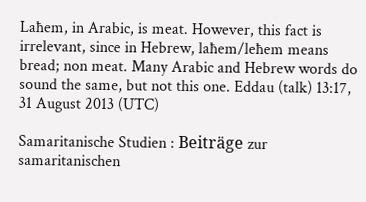Laħem, in Arabic, is meat. However, this fact is irrelevant, since in Hebrew, laħem/leħem means bread; non meat. Many Arabic and Hebrew words do sound the same, but not this one. Eddau (talk) 13:17, 31 August 2013 (UTC)

Samaritanische Studien : Beiträge zur samaritanischen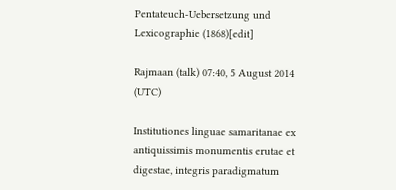Pentateuch-Uebersetzung und Lexicographie (1868)[edit]

Rajmaan (talk) 07:40, 5 August 2014 (UTC)

Institutiones linguae samaritanae ex antiquissimis monumentis erutae et digestae, integris paradigmatum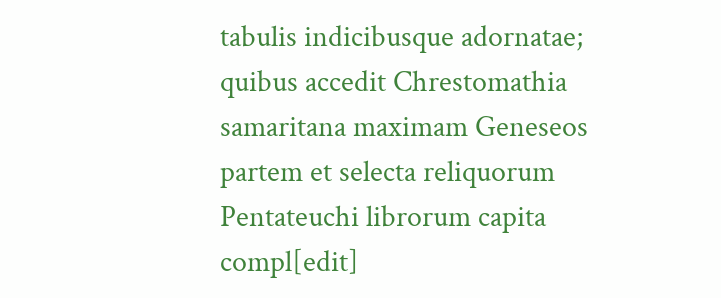tabulis indicibusque adornatae; quibus accedit Chrestomathia samaritana maximam Geneseos partem et selecta reliquorum Pentateuchi librorum capita compl[edit]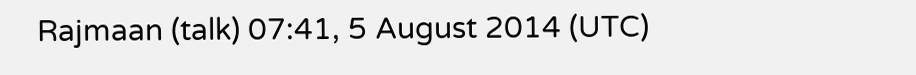Rajmaan (talk) 07:41, 5 August 2014 (UTC)